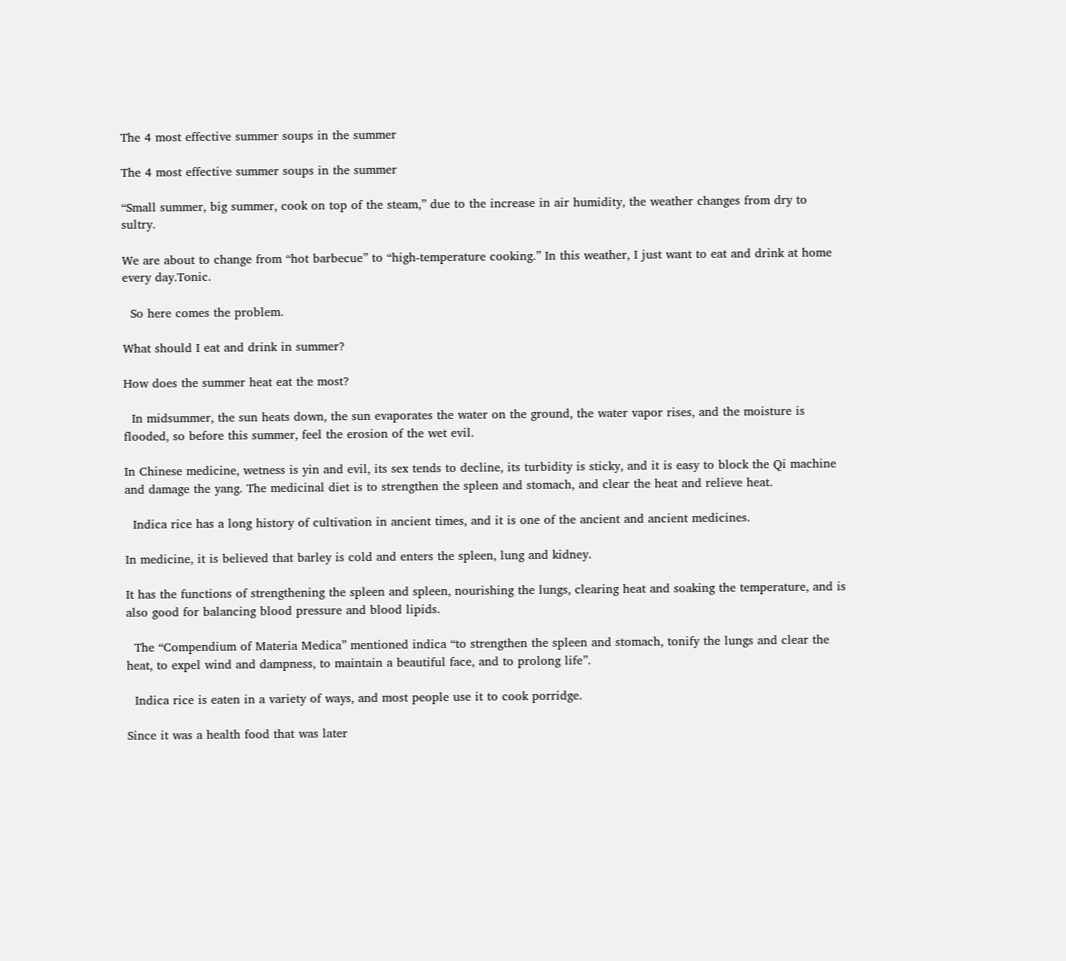The 4 most effective summer soups in the summer

The 4 most effective summer soups in the summer

“Small summer, big summer, cook on top of the steam,” due to the increase in air humidity, the weather changes from dry to sultry.

We are about to change from “hot barbecue” to “high-temperature cooking.” In this weather, I just want to eat and drink at home every day.Tonic.

  So here comes the problem.

What should I eat and drink in summer?

How does the summer heat eat the most?

  In midsummer, the sun heats down, the sun evaporates the water on the ground, the water vapor rises, and the moisture is flooded, so before this summer, feel the erosion of the wet evil.

In Chinese medicine, wetness is yin and evil, its sex tends to decline, its turbidity is sticky, and it is easy to block the Qi machine and damage the yang. The medicinal diet is to strengthen the spleen and stomach, and clear the heat and relieve heat.

  Indica rice has a long history of cultivation in ancient times, and it is one of the ancient and ancient medicines.

In medicine, it is believed that barley is cold and enters the spleen, lung and kidney.

It has the functions of strengthening the spleen and spleen, nourishing the lungs, clearing heat and soaking the temperature, and is also good for balancing blood pressure and blood lipids.

  The “Compendium of Materia Medica” mentioned indica “to strengthen the spleen and stomach, tonify the lungs and clear the heat, to expel wind and dampness, to maintain a beautiful face, and to prolong life”.

  Indica rice is eaten in a variety of ways, and most people use it to cook porridge.

Since it was a health food that was later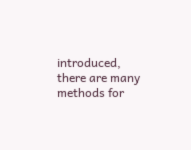introduced, there are many methods for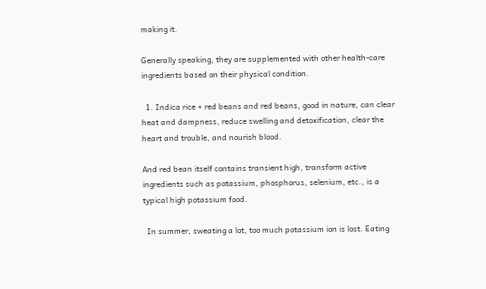making it.

Generally speaking, they are supplemented with other health-care ingredients based on their physical condition.

  1. Indica rice + red beans and red beans, good in nature, can clear heat and dampness, reduce swelling and detoxification, clear the heart and trouble, and nourish blood.

And red bean itself contains transient high, transform active ingredients such as potassium, phosphorus, selenium, etc., is a typical high potassium food.

  In summer, sweating a lot, too much potassium ion is lost. Eating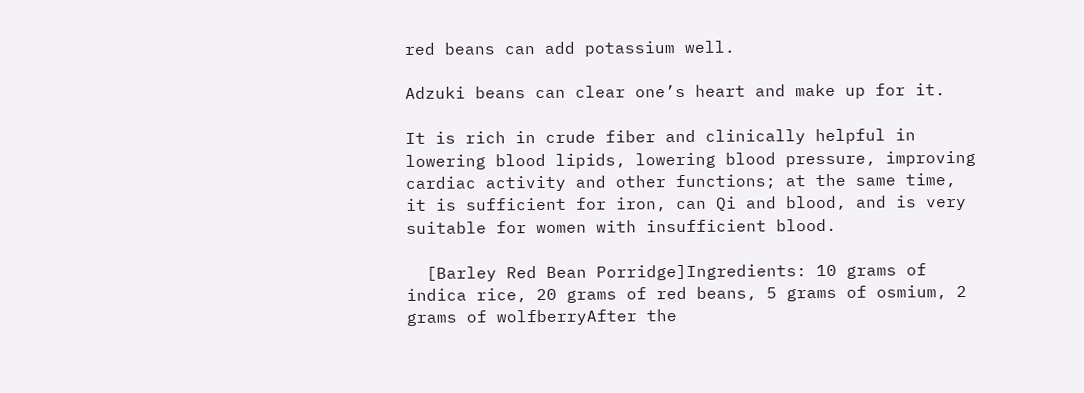red beans can add potassium well.

Adzuki beans can clear one’s heart and make up for it.

It is rich in crude fiber and clinically helpful in lowering blood lipids, lowering blood pressure, improving cardiac activity and other functions; at the same time, it is sufficient for iron, can Qi and blood, and is very suitable for women with insufficient blood.

  [Barley Red Bean Porridge]Ingredients: 10 grams of indica rice, 20 grams of red beans, 5 grams of osmium, 2 grams of wolfberryAfter the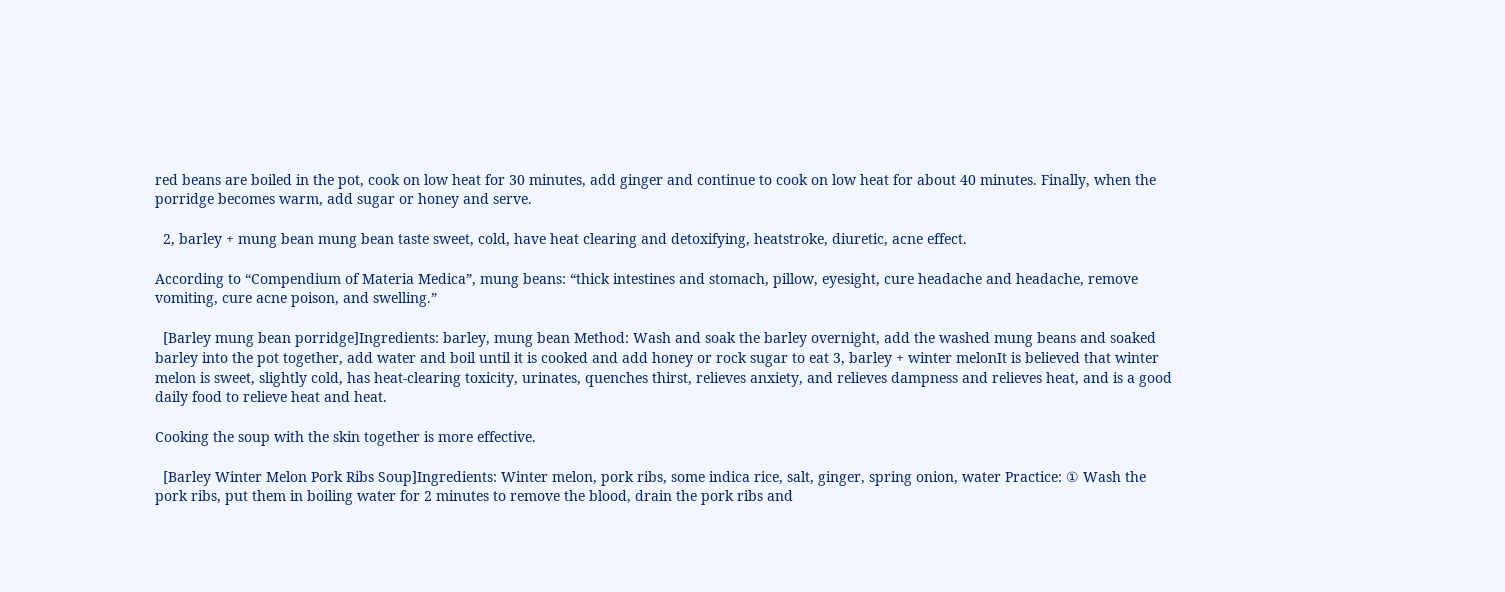red beans are boiled in the pot, cook on low heat for 30 minutes, add ginger and continue to cook on low heat for about 40 minutes. Finally, when the porridge becomes warm, add sugar or honey and serve.

  2, barley + mung bean mung bean taste sweet, cold, have heat clearing and detoxifying, heatstroke, diuretic, acne effect.

According to “Compendium of Materia Medica”, mung beans: “thick intestines and stomach, pillow, eyesight, cure headache and headache, remove vomiting, cure acne poison, and swelling.”

  [Barley mung bean porridge]Ingredients: barley, mung bean Method: Wash and soak the barley overnight, add the washed mung beans and soaked barley into the pot together, add water and boil until it is cooked and add honey or rock sugar to eat 3, barley + winter melonIt is believed that winter melon is sweet, slightly cold, has heat-clearing toxicity, urinates, quenches thirst, relieves anxiety, and relieves dampness and relieves heat, and is a good daily food to relieve heat and heat.

Cooking the soup with the skin together is more effective.

  [Barley Winter Melon Pork Ribs Soup]Ingredients: Winter melon, pork ribs, some indica rice, salt, ginger, spring onion, water Practice: ① Wash the pork ribs, put them in boiling water for 2 minutes to remove the blood, drain the pork ribs and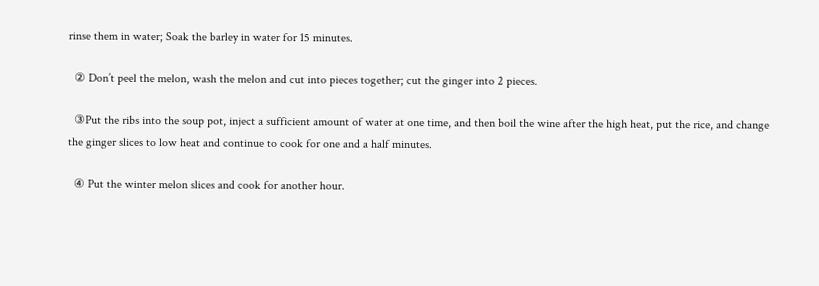rinse them in water; Soak the barley in water for 15 minutes.

  ② Don’t peel the melon, wash the melon and cut into pieces together; cut the ginger into 2 pieces.

  ③Put the ribs into the soup pot, inject a sufficient amount of water at one time, and then boil the wine after the high heat, put the rice, and change the ginger slices to low heat and continue to cook for one and a half minutes.

  ④ Put the winter melon slices and cook for another hour.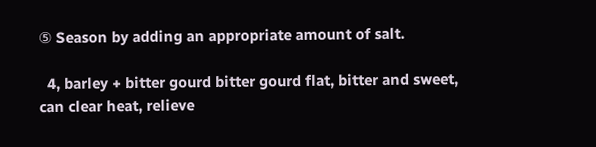⑤ Season by adding an appropriate amount of salt.

  4, barley + bitter gourd bitter gourd flat, bitter and sweet, can clear heat, relieve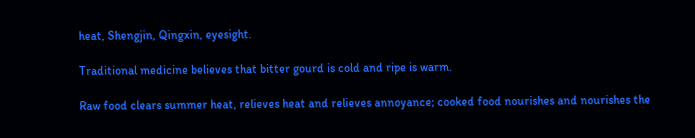heat, Shengjin, Qingxin, eyesight.

Traditional medicine believes that bitter gourd is cold and ripe is warm.

Raw food clears summer heat, relieves heat and relieves annoyance; cooked food nourishes and nourishes the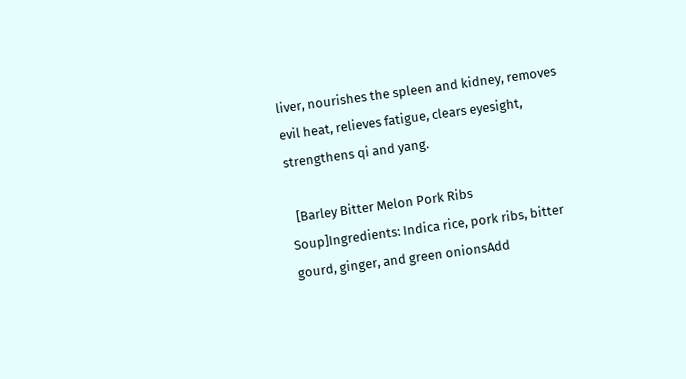liver, nourishes the spleen and kidney, removes evil heat, relieves fatigue, clears eyesight, strengthens qi and yang.

  [Barley Bitter Melon Pork Ribs Soup]Ingredients: Indica rice, pork ribs, bitter gourd, ginger, and green onionsAdd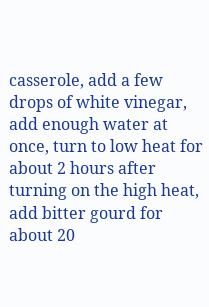casserole, add a few drops of white vinegar, add enough water at once, turn to low heat for about 2 hours after turning on the high heat, add bitter gourd for about 20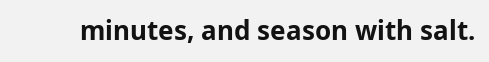minutes, and season with salt.